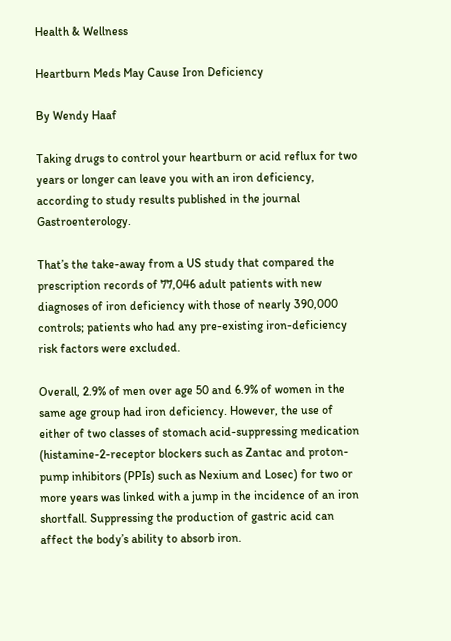Health & Wellness

Heartburn Meds May Cause Iron Deficiency

By Wendy Haaf

Taking drugs to control your heartburn or acid reflux for two years or longer can leave you with an iron deficiency, according to study results published in the journal Gastroenterology.

That’s the take-away from a US study that compared the prescription records of 77,046 adult patients with new diagnoses of iron deficiency with those of nearly 390,000 controls; patients who had any pre-existing iron-deficiency risk factors were excluded.

Overall, 2.9% of men over age 50 and 6.9% of women in the same age group had iron deficiency. However, the use of either of two classes of stomach acid-suppressing medication (histamine-2-receptor blockers such as Zantac and proton-pump inhibitors (PPIs) such as Nexium and Losec) for two or more years was linked with a jump in the incidence of an iron shortfall. Suppressing the production of gastric acid can affect the body’s ability to absorb iron.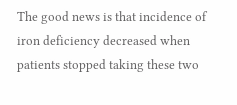The good news is that incidence of iron deficiency decreased when patients stopped taking these two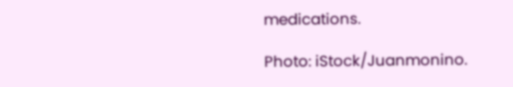medications.

Photo: iStock/Juanmonino.